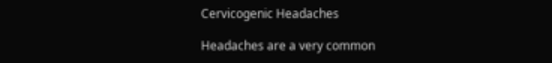Cervicogenic Headaches

Headaches are a very common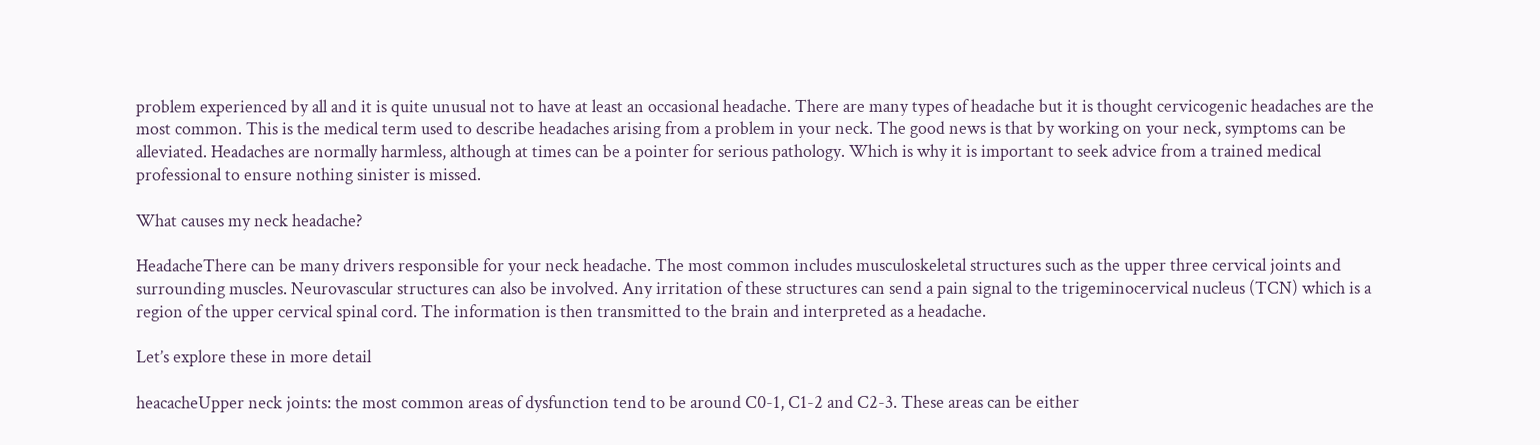problem experienced by all and it is quite unusual not to have at least an occasional headache. There are many types of headache but it is thought cervicogenic headaches are the most common. This is the medical term used to describe headaches arising from a problem in your neck. The good news is that by working on your neck, symptoms can be alleviated. Headaches are normally harmless, although at times can be a pointer for serious pathology. Which is why it is important to seek advice from a trained medical professional to ensure nothing sinister is missed.

What causes my neck headache?

HeadacheThere can be many drivers responsible for your neck headache. The most common includes musculoskeletal structures such as the upper three cervical joints and surrounding muscles. Neurovascular structures can also be involved. Any irritation of these structures can send a pain signal to the trigeminocervical nucleus (TCN) which is a region of the upper cervical spinal cord. The information is then transmitted to the brain and interpreted as a headache.

Let’s explore these in more detail

heacacheUpper neck joints: the most common areas of dysfunction tend to be around C0-1, C1-2 and C2-3. These areas can be either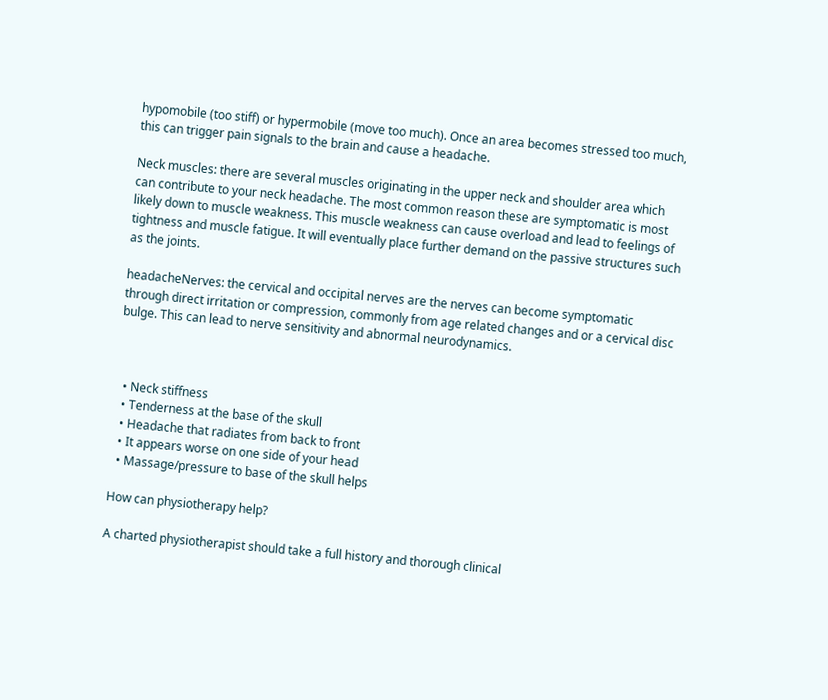hypomobile (too stiff) or hypermobile (move too much). Once an area becomes stressed too much, this can trigger pain signals to the brain and cause a headache.

Neck muscles: there are several muscles originating in the upper neck and shoulder area which can contribute to your neck headache. The most common reason these are symptomatic is most likely down to muscle weakness. This muscle weakness can cause overload and lead to feelings of tightness and muscle fatigue. It will eventually place further demand on the passive structures such as the joints.

headacheNerves: the cervical and occipital nerves are the nerves can become symptomatic through direct irritation or compression, commonly from age related changes and or a cervical disc bulge. This can lead to nerve sensitivity and abnormal neurodynamics.



  • Neck stiffness
  • Tenderness at the base of the skull
  • Headache that radiates from back to front
  • It appears worse on one side of your head
  • Massage/pressure to base of the skull helps

How can physiotherapy help?

A charted physiotherapist should take a full history and thorough clinical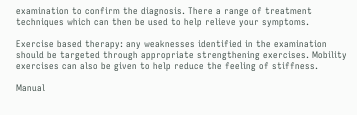examination to confirm the diagnosis. There a range of treatment techniques which can then be used to help relieve your symptoms.

Exercise based therapy: any weaknesses identified in the examination should be targeted through appropriate strengthening exercises. Mobility exercises can also be given to help reduce the feeling of stiffness.

Manual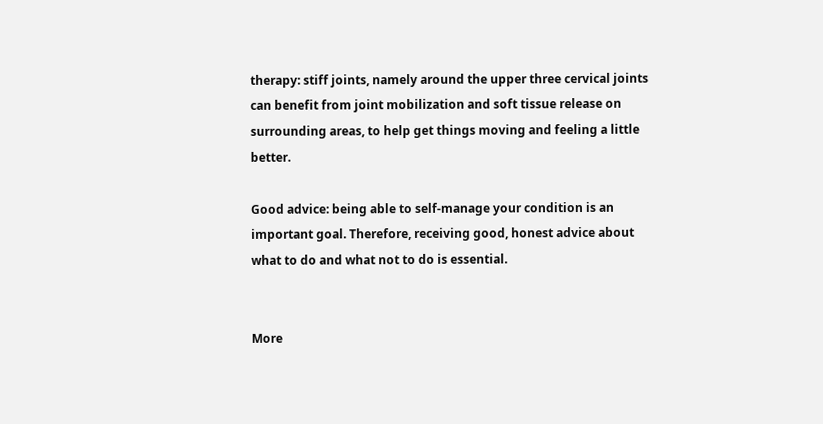therapy: stiff joints, namely around the upper three cervical joints can benefit from joint mobilization and soft tissue release on surrounding areas, to help get things moving and feeling a little better.

Good advice: being able to self-manage your condition is an important goal. Therefore, receiving good, honest advice about what to do and what not to do is essential.


More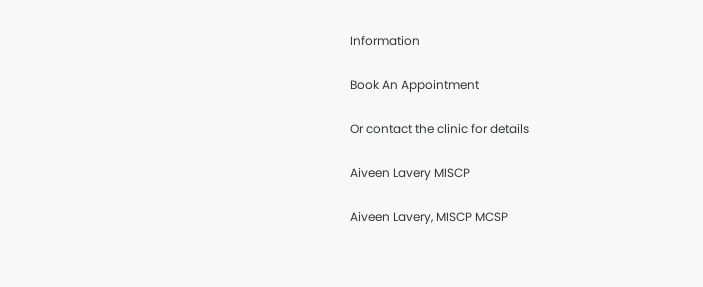Information

Book An Appointment

Or contact the clinic for details

Aiveen Lavery MISCP

Aiveen Lavery, MISCP MCSP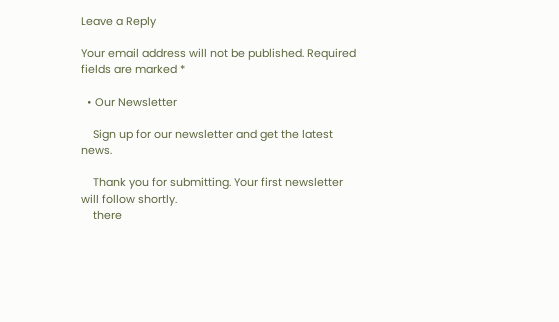Leave a Reply

Your email address will not be published. Required fields are marked *

  • Our Newsletter

    Sign up for our newsletter and get the latest news.

    Thank you for submitting. Your first newsletter will follow shortly.
    there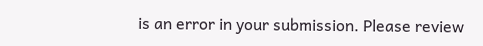is an error in your submission. Please review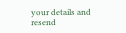your details and resend